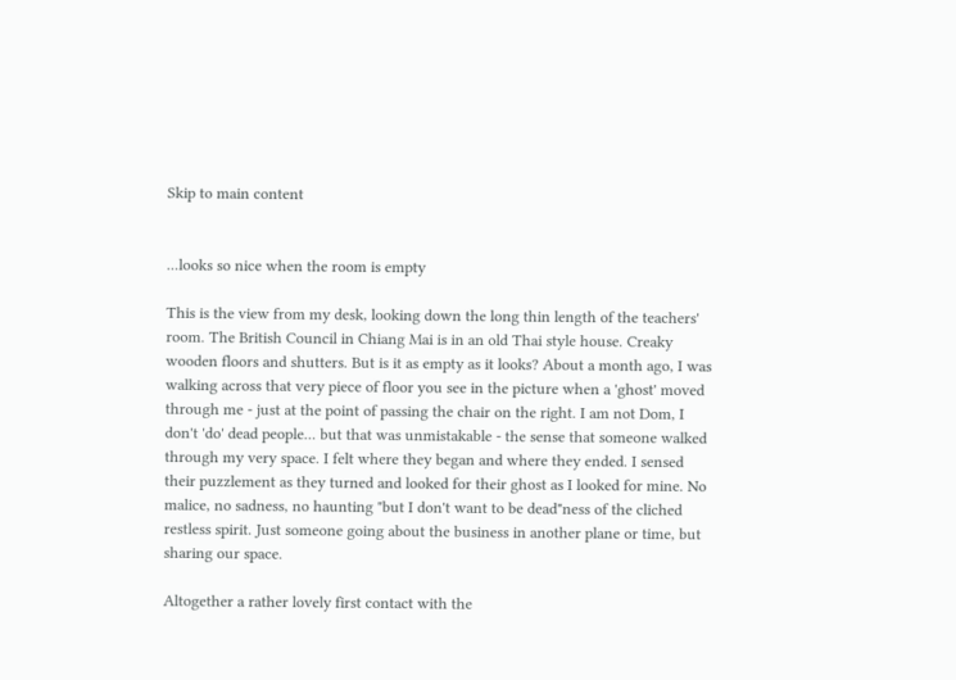Skip to main content


...looks so nice when the room is empty

This is the view from my desk, looking down the long thin length of the teachers' room. The British Council in Chiang Mai is in an old Thai style house. Creaky wooden floors and shutters. But is it as empty as it looks? About a month ago, I was walking across that very piece of floor you see in the picture when a 'ghost' moved through me - just at the point of passing the chair on the right. I am not Dom, I don't 'do' dead people... but that was unmistakable - the sense that someone walked through my very space. I felt where they began and where they ended. I sensed their puzzlement as they turned and looked for their ghost as I looked for mine. No malice, no sadness, no haunting "but I don't want to be dead"ness of the cliched restless spirit. Just someone going about the business in another plane or time, but sharing our space.

Altogether a rather lovely first contact with the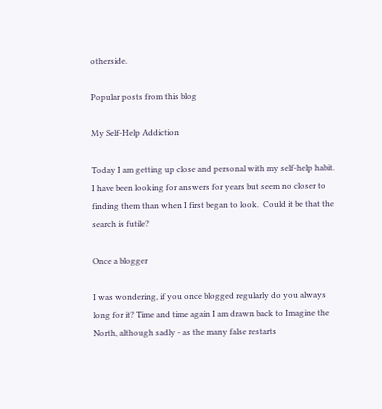otherside.

Popular posts from this blog

My Self-Help Addiction

Today I am getting up close and personal with my self-help habit.  I have been looking for answers for years but seem no closer to finding them than when I first began to look.  Could it be that the search is futile?

Once a blogger

I was wondering, if you once blogged regularly do you always long for it? Time and time again I am drawn back to Imagine the North, although sadly - as the many false restarts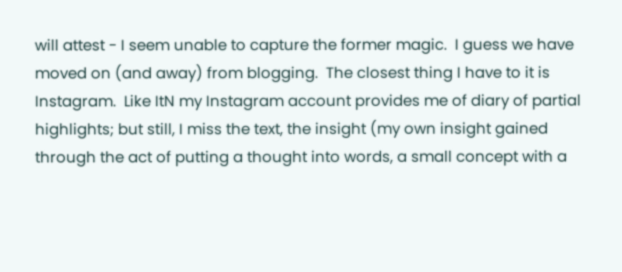will attest - I seem unable to capture the former magic.  I guess we have moved on (and away) from blogging.  The closest thing I have to it is Instagram.  Like ItN my Instagram account provides me of diary of partial highlights; but still, I miss the text, the insight (my own insight gained through the act of putting a thought into words, a small concept with a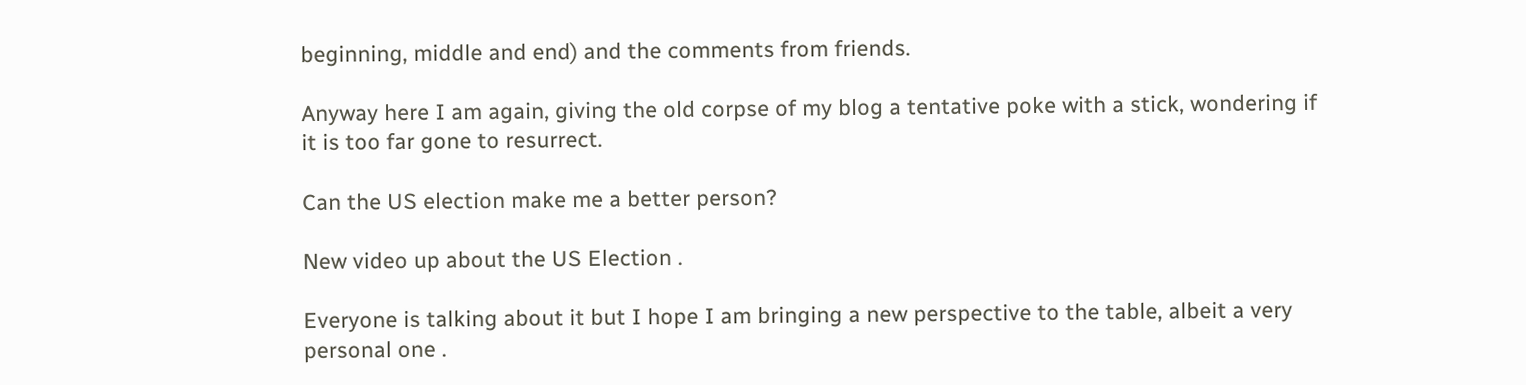beginning, middle and end) and the comments from friends.

Anyway here I am again, giving the old corpse of my blog a tentative poke with a stick, wondering if it is too far gone to resurrect.

Can the US election make me a better person?

New video up about the US Election .

Everyone is talking about it but I hope I am bringing a new perspective to the table, albeit a very personal one .